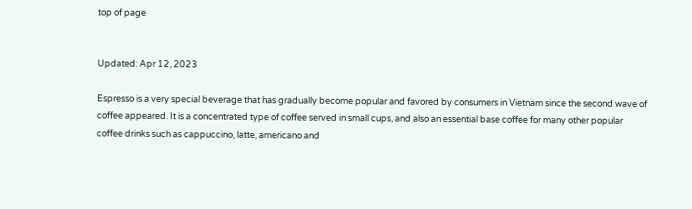top of page


Updated: Apr 12, 2023

Espresso is a very special beverage that has gradually become popular and favored by consumers in Vietnam since the second wave of coffee appeared. It is a concentrated type of coffee served in small cups, and also an essential base coffee for many other popular coffee drinks such as cappuccino, latte, americano and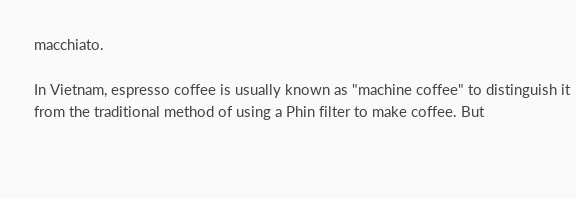macchiato.

In Vietnam, espresso coffee is usually known as "machine coffee" to distinguish it from the traditional method of using a Phin filter to make coffee. But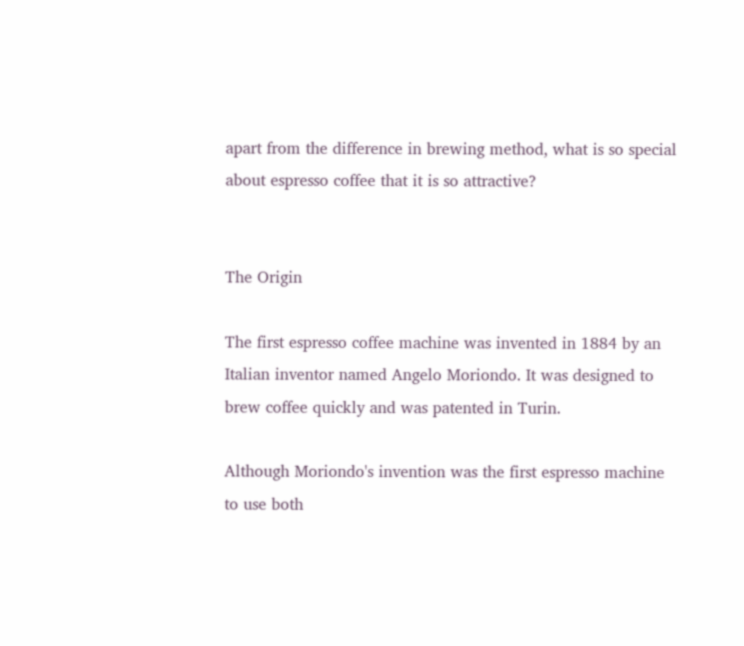apart from the difference in brewing method, what is so special about espresso coffee that it is so attractive?


The Origin

The first espresso coffee machine was invented in 1884 by an Italian inventor named Angelo Moriondo. It was designed to brew coffee quickly and was patented in Turin.

Although Moriondo's invention was the first espresso machine to use both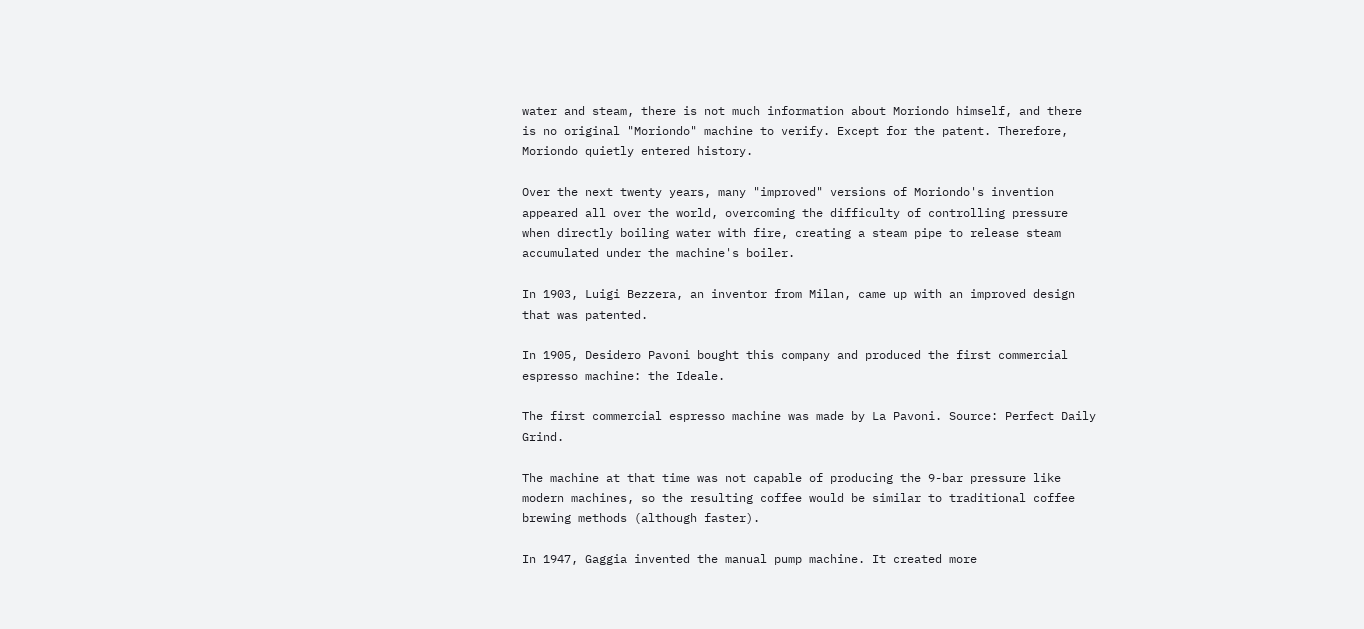water and steam, there is not much information about Moriondo himself, and there is no original "Moriondo" machine to verify. Except for the patent. Therefore, Moriondo quietly entered history.

Over the next twenty years, many "improved" versions of Moriondo's invention appeared all over the world, overcoming the difficulty of controlling pressure when directly boiling water with fire, creating a steam pipe to release steam accumulated under the machine's boiler.

In 1903, Luigi Bezzera, an inventor from Milan, came up with an improved design that was patented.

In 1905, Desidero Pavoni bought this company and produced the first commercial espresso machine: the Ideale.

The first commercial espresso machine was made by La Pavoni. Source: Perfect Daily Grind.

The machine at that time was not capable of producing the 9-bar pressure like modern machines, so the resulting coffee would be similar to traditional coffee brewing methods (although faster).

In 1947, Gaggia invented the manual pump machine. It created more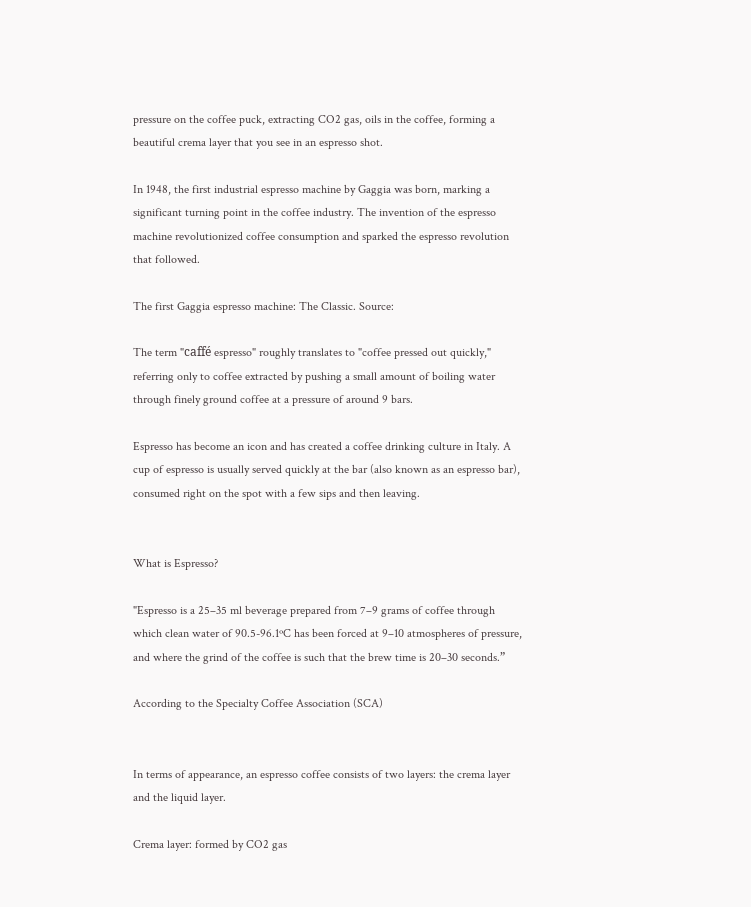pressure on the coffee puck, extracting CO2 gas, oils in the coffee, forming a beautiful crema layer that you see in an espresso shot.

In 1948, the first industrial espresso machine by Gaggia was born, marking a significant turning point in the coffee industry. The invention of the espresso machine revolutionized coffee consumption and sparked the espresso revolution that followed.

The first Gaggia espresso machine: The Classic. Source:

The term "caffé espresso" roughly translates to "coffee pressed out quickly," referring only to coffee extracted by pushing a small amount of boiling water through finely ground coffee at a pressure of around 9 bars.

Espresso has become an icon and has created a coffee drinking culture in Italy. A cup of espresso is usually served quickly at the bar (also known as an espresso bar), consumed right on the spot with a few sips and then leaving.


What is Espresso?

"Espresso is a 25–35 ml beverage prepared from 7–9 grams of coffee through which clean water of 90.5-96.1ºC has been forced at 9–10 atmospheres of pressure, and where the grind of the coffee is such that the brew time is 20–30 seconds.”

According to the Specialty Coffee Association (SCA)


In terms of appearance, an espresso coffee consists of two layers: the crema layer and the liquid layer.

Crema layer: formed by CO2 gas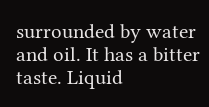surrounded by water and oil. It has a bitter taste. Liquid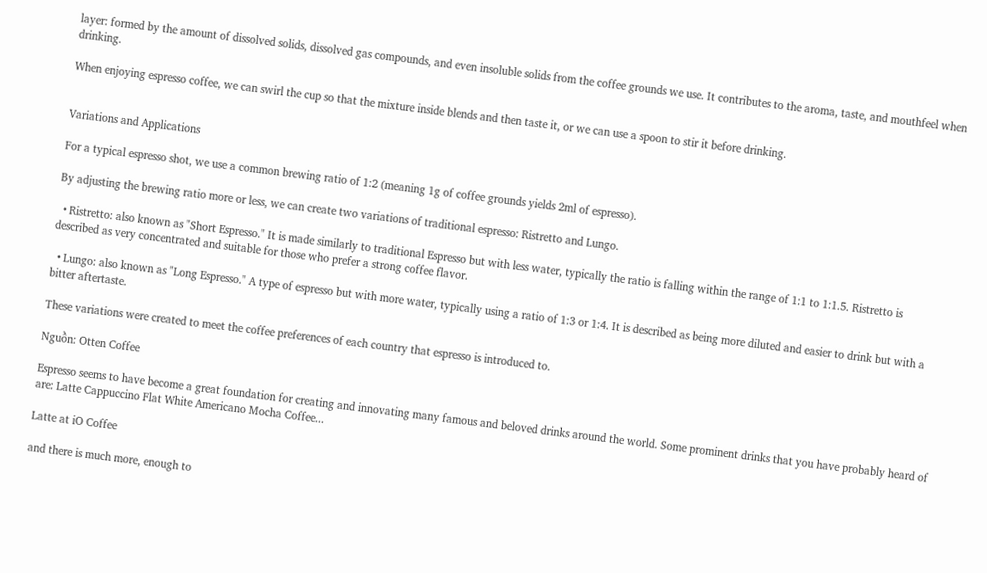layer: formed by the amount of dissolved solids, dissolved gas compounds, and even insoluble solids from the coffee grounds we use. It contributes to the aroma, taste, and mouthfeel when drinking.

When enjoying espresso coffee, we can swirl the cup so that the mixture inside blends and then taste it, or we can use a spoon to stir it before drinking.


Variations and Applications

For a typical espresso shot, we use a common brewing ratio of 1:2 (meaning 1g of coffee grounds yields 2ml of espresso).

By adjusting the brewing ratio more or less, we can create two variations of traditional espresso: Ristretto and Lungo.

  • Ristretto: also known as "Short Espresso." It is made similarly to traditional Espresso but with less water, typically the ratio is falling within the range of 1:1 to 1:1.5. Ristretto is described as very concentrated and suitable for those who prefer a strong coffee flavor.

  • Lungo: also known as "Long Espresso." A type of espresso but with more water, typically using a ratio of 1:3 or 1:4. It is described as being more diluted and easier to drink but with a bitter aftertaste.

These variations were created to meet the coffee preferences of each country that espresso is introduced to.

Nguồn: Otten Coffee

Espresso seems to have become a great foundation for creating and innovating many famous and beloved drinks around the world. Some prominent drinks that you have probably heard of are: Latte Cappuccino Flat White Americano Mocha Coffee...

Latte at iO Coffee

and there is much more, enough to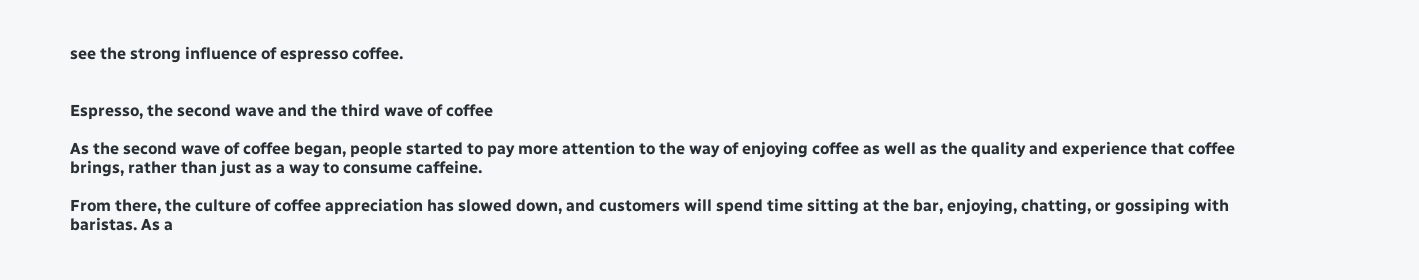see the strong influence of espresso coffee.


Espresso, the second wave and the third wave of coffee

As the second wave of coffee began, people started to pay more attention to the way of enjoying coffee as well as the quality and experience that coffee brings, rather than just as a way to consume caffeine.

From there, the culture of coffee appreciation has slowed down, and customers will spend time sitting at the bar, enjoying, chatting, or gossiping with baristas. As a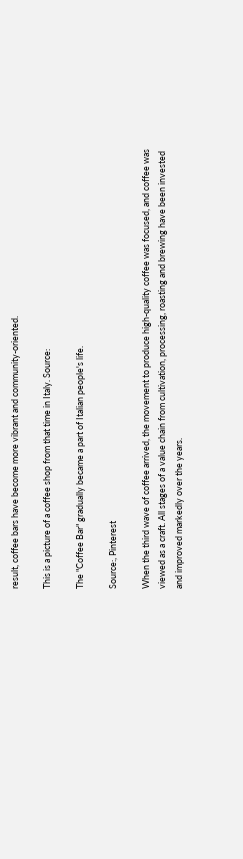result, coffee bars have become more vibrant and community-oriented.

This is a picture of a coffee shop from that time in Italy. Source:

The "Coffee Bar" gradually became a part of Italian people's life.

Source:, Pinterest

When the third wave of coffee arrived, the movement to produce high-quality coffee was focused, and coffee was viewed as a craft. All stages of a value chain from cultivation, processing, roasting and brewing have been invested and improved markedly over the years.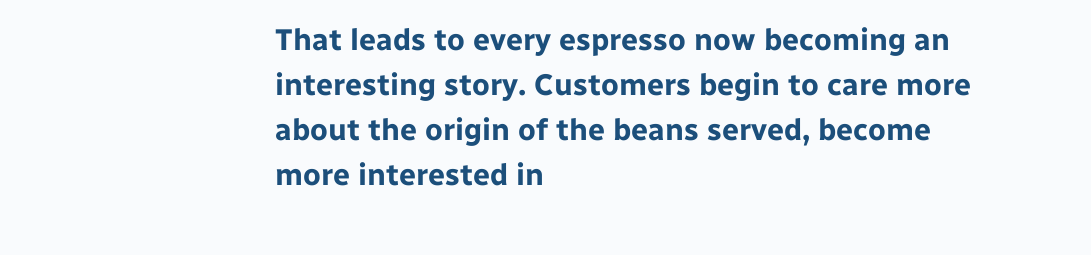That leads to every espresso now becoming an interesting story. Customers begin to care more about the origin of the beans served, become more interested in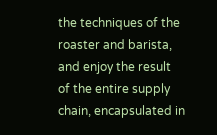the techniques of the roaster and barista, and enjoy the result of the entire supply chain, encapsulated in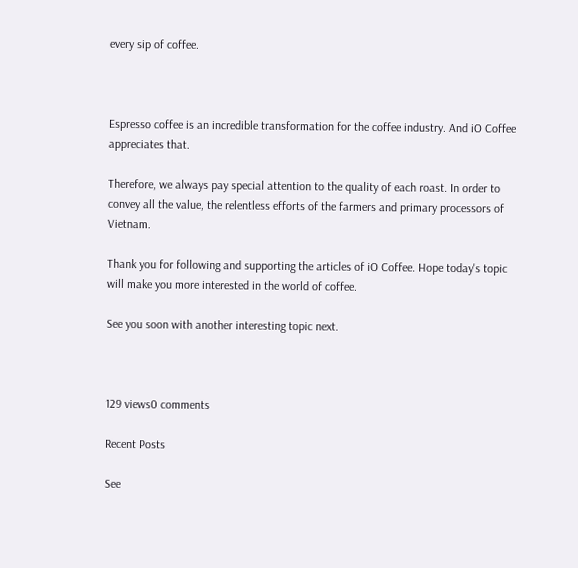every sip of coffee.



Espresso coffee is an incredible transformation for the coffee industry. And iO Coffee appreciates that.

Therefore, we always pay special attention to the quality of each roast. In order to convey all the value, the relentless efforts of the farmers and primary processors of Vietnam.

Thank you for following and supporting the articles of iO Coffee. Hope today's topic will make you more interested in the world of coffee.

See you soon with another interesting topic next.



129 views0 comments

Recent Posts

See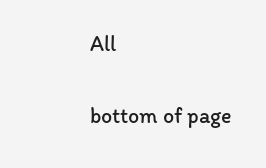All


bottom of page